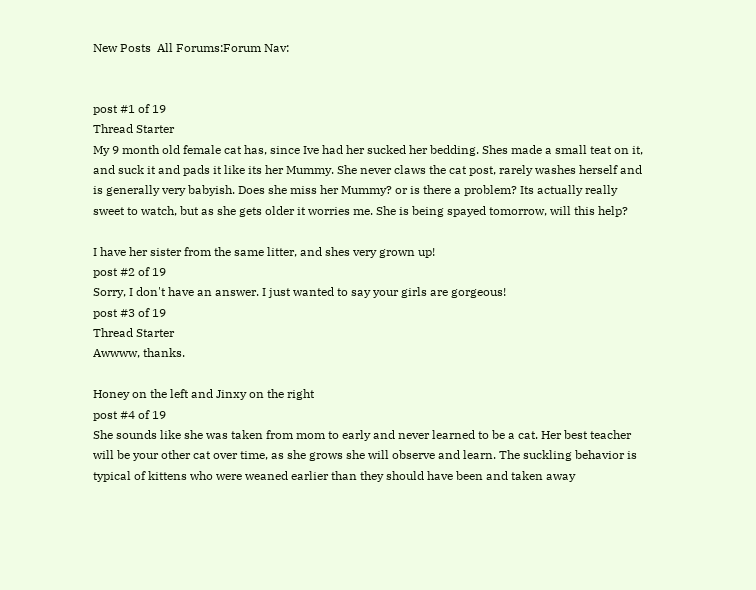New Posts  All Forums:Forum Nav:


post #1 of 19
Thread Starter
My 9 month old female cat has, since Ive had her sucked her bedding. Shes made a small teat on it, and suck it and pads it like its her Mummy. She never claws the cat post, rarely washes herself and is generally very babyish. Does she miss her Mummy? or is there a problem? Its actually really sweet to watch, but as she gets older it worries me. She is being spayed tomorrow, will this help?

I have her sister from the same litter, and shes very grown up!
post #2 of 19
Sorry, I don't have an answer. I just wanted to say your girls are gorgeous!
post #3 of 19
Thread Starter
Awwww, thanks.

Honey on the left and Jinxy on the right
post #4 of 19
She sounds like she was taken from mom to early and never learned to be a cat. Her best teacher will be your other cat over time, as she grows she will observe and learn. The suckling behavior is typical of kittens who were weaned earlier than they should have been and taken away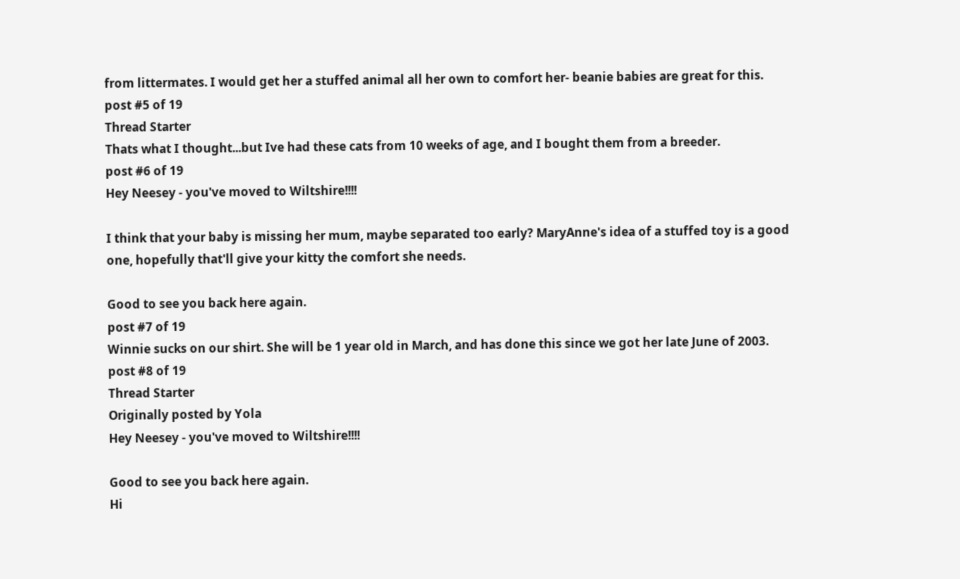from littermates. I would get her a stuffed animal all her own to comfort her- beanie babies are great for this.
post #5 of 19
Thread Starter
Thats what I thought...but Ive had these cats from 10 weeks of age, and I bought them from a breeder.
post #6 of 19
Hey Neesey - you've moved to Wiltshire!!!!

I think that your baby is missing her mum, maybe separated too early? MaryAnne's idea of a stuffed toy is a good one, hopefully that'll give your kitty the comfort she needs.

Good to see you back here again.
post #7 of 19
Winnie sucks on our shirt. She will be 1 year old in March, and has done this since we got her late June of 2003.
post #8 of 19
Thread Starter
Originally posted by Yola
Hey Neesey - you've moved to Wiltshire!!!!

Good to see you back here again.
Hi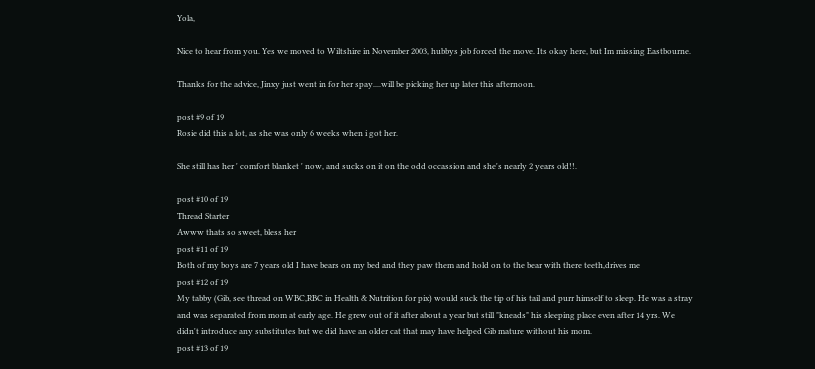Yola,

Nice to hear from you. Yes we moved to Wiltshire in November 2003, hubbys job forced the move. Its okay here, but Im missing Eastbourne.

Thanks for the advice, Jinxy just went in for her spay....will be picking her up later this afternoon.

post #9 of 19
Rosie did this a lot, as she was only 6 weeks when i got her.

She still has her ' comfort blanket ' now, and sucks on it on the odd occassion and she's nearly 2 years old!!.

post #10 of 19
Thread Starter
Awww thats so sweet, bless her
post #11 of 19
Both of my boys are 7 years old I have bears on my bed and they paw them and hold on to the bear with there teeth,drives me
post #12 of 19
My tabby (Gib, see thread on WBC,RBC in Health & Nutrition for pix) would suck the tip of his tail and purr himself to sleep. He was a stray and was separated from mom at early age. He grew out of it after about a year but still "kneads" his sleeping place even after 14 yrs. We didn't introduce any substitutes but we did have an older cat that may have helped Gib mature without his mom.
post #13 of 19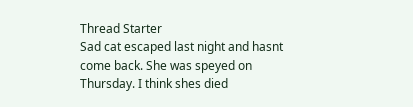Thread Starter
Sad cat escaped last night and hasnt come back. She was speyed on Thursday. I think shes died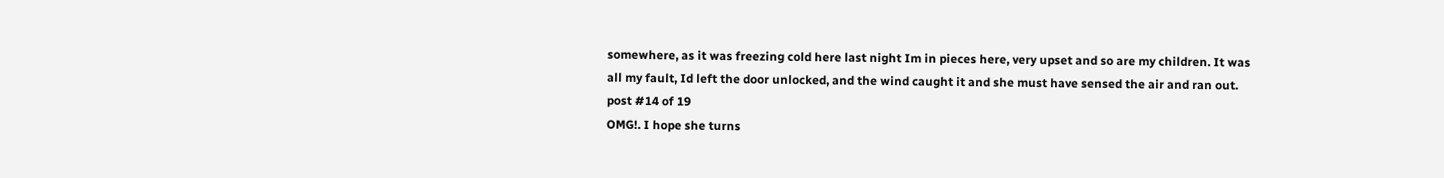somewhere, as it was freezing cold here last night Im in pieces here, very upset and so are my children. It was all my fault, Id left the door unlocked, and the wind caught it and she must have sensed the air and ran out.
post #14 of 19
OMG!. I hope she turns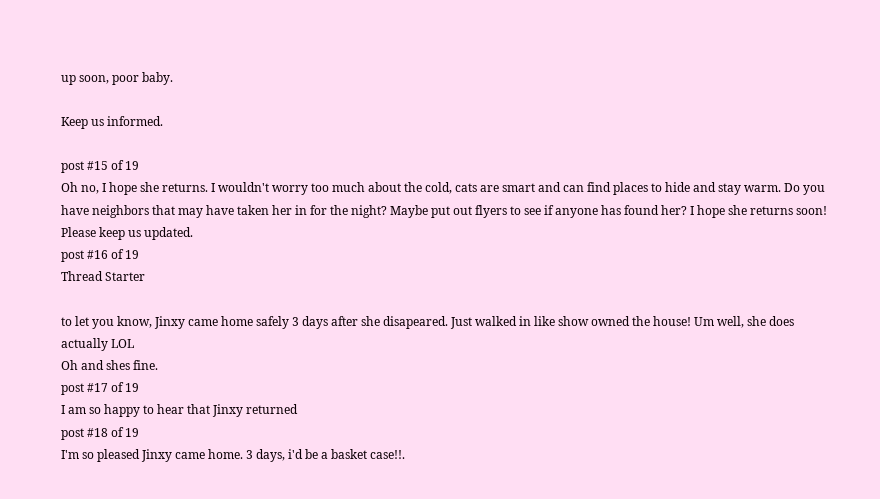up soon, poor baby.

Keep us informed.

post #15 of 19
Oh no, I hope she returns. I wouldn't worry too much about the cold, cats are smart and can find places to hide and stay warm. Do you have neighbors that may have taken her in for the night? Maybe put out flyers to see if anyone has found her? I hope she returns soon! Please keep us updated.
post #16 of 19
Thread Starter

to let you know, Jinxy came home safely 3 days after she disapeared. Just walked in like show owned the house! Um well, she does actually LOL
Oh and shes fine.
post #17 of 19
I am so happy to hear that Jinxy returned
post #18 of 19
I'm so pleased Jinxy came home. 3 days, i'd be a basket case!!.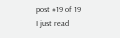post #19 of 19
I just read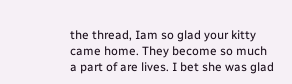the thread, Iam so glad your kitty came home. They become so much a part of are lives. I bet she was glad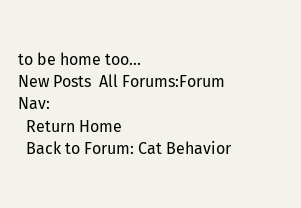to be home too...
New Posts  All Forums:Forum Nav:
  Return Home
  Back to Forum: Cat Behavior